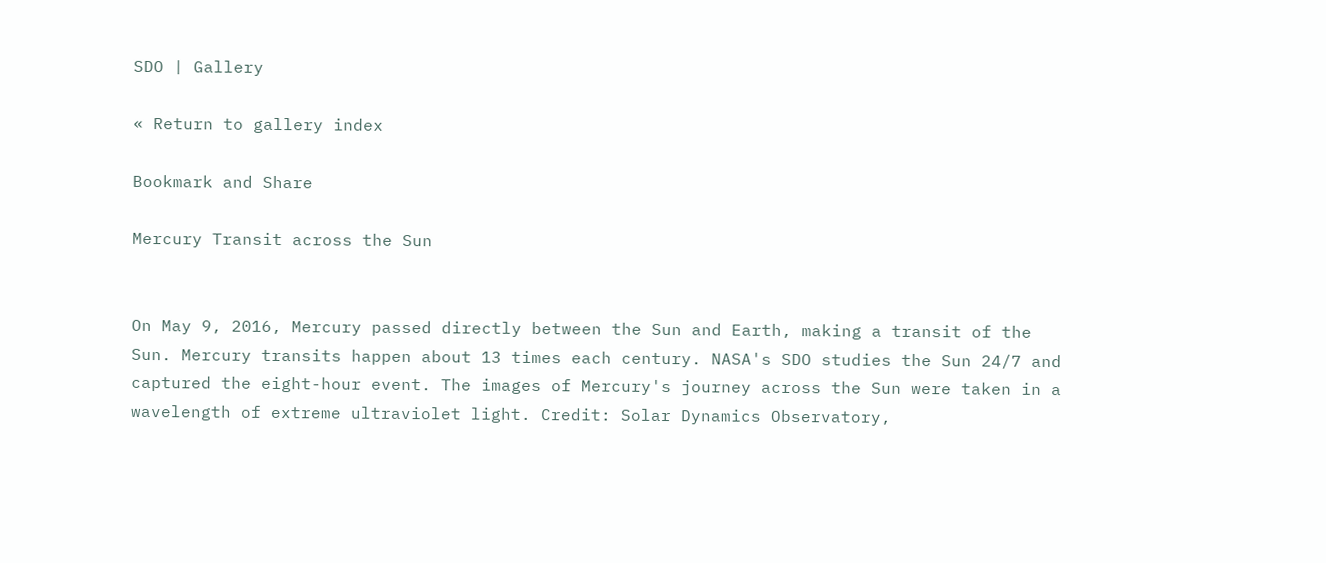SDO | Gallery

« Return to gallery index

Bookmark and Share

Mercury Transit across the Sun


On May 9, 2016, Mercury passed directly between the Sun and Earth, making a transit of the Sun. Mercury transits happen about 13 times each century. NASA's SDO studies the Sun 24/7 and captured the eight-hour event. The images of Mercury's journey across the Sun were taken in a wavelength of extreme ultraviolet light. Credit: Solar Dynamics Observatory,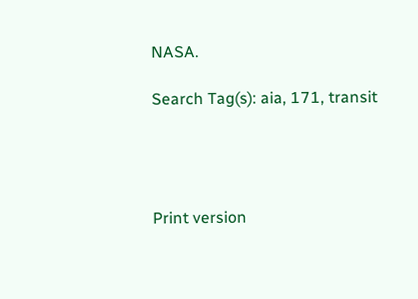NASA.

Search Tag(s): aia, 171, transit




Print version